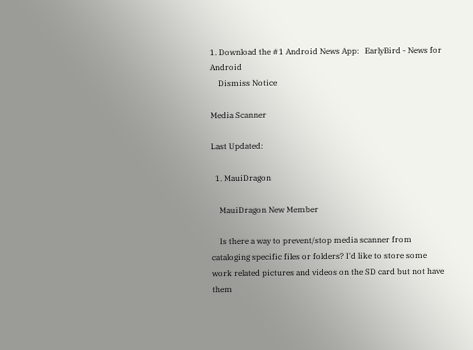1. Download the #1 Android News App:   EarlyBird - News for Android
    Dismiss Notice

Media Scanner

Last Updated:

  1. MauiDragon

    MauiDragon New Member

    Is there a way to prevent/stop media scanner from cataloging specific files or folders? I'd like to store some work related pictures and videos on the SD card but not have them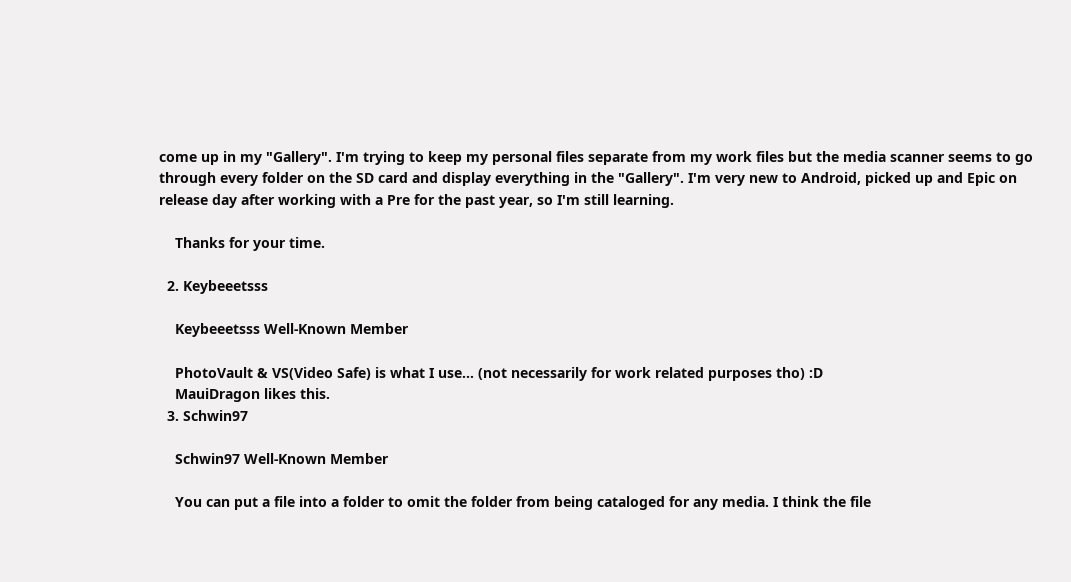come up in my "Gallery". I'm trying to keep my personal files separate from my work files but the media scanner seems to go through every folder on the SD card and display everything in the "Gallery". I'm very new to Android, picked up and Epic on release day after working with a Pre for the past year, so I'm still learning.

    Thanks for your time.

  2. Keybeeetsss

    Keybeeetsss Well-Known Member

    PhotoVault & VS(Video Safe) is what I use... (not necessarily for work related purposes tho) :D
    MauiDragon likes this.
  3. Schwin97

    Schwin97 Well-Known Member

    You can put a file into a folder to omit the folder from being cataloged for any media. I think the file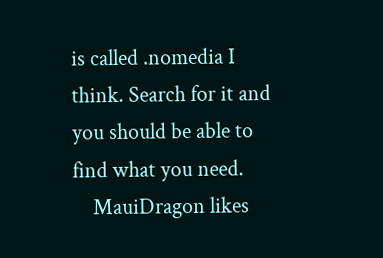is called .nomedia I think. Search for it and you should be able to find what you need.
    MauiDragon likes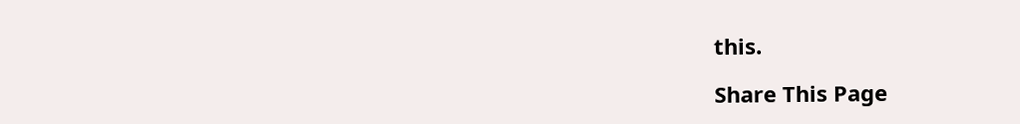this.

Share This Page